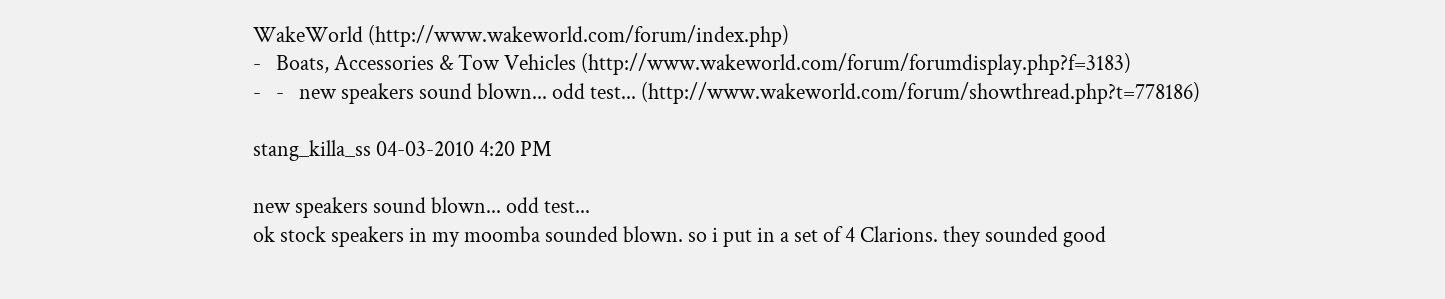WakeWorld (http://www.wakeworld.com/forum/index.php)
-   Boats, Accessories & Tow Vehicles (http://www.wakeworld.com/forum/forumdisplay.php?f=3183)
-   -   new speakers sound blown... odd test... (http://www.wakeworld.com/forum/showthread.php?t=778186)

stang_killa_ss 04-03-2010 4:20 PM

new speakers sound blown... odd test...
ok stock speakers in my moomba sounded blown. so i put in a set of 4 Clarions. they sounded good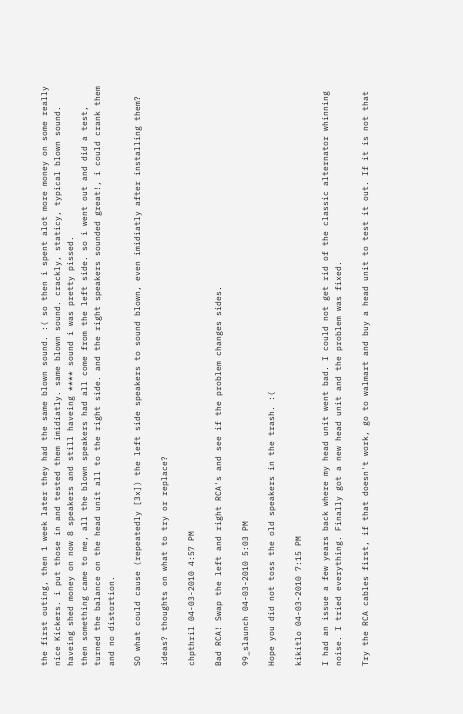the first outing, then 1 week later they had the same blown sound. :( so then i spent alot more money on some really nice Kickers. i put those in and tested them imidiatly. same blown sound. crackly, staticy, typical blown sound. haveing shed money on now 8 speakers and still haveing **** sound i was pretty pissed.
then something came to me, all the blown speakers had all come from the left side. so i went out and did a test, turned the balance on the head unit all to the right side. and the right speakers sounded great!, i could crank them and no distortion.

SO what could cause (repeatedly [3x]) the left side speakers to sound blown, even imidiatly after installing them?

ideas? thoughts on what to try or replace?

chpthril 04-03-2010 4:57 PM

Bad RCA! Swap the left and right RCA's and see if the problem changes sides.

99_slaunch 04-03-2010 5:03 PM

Hope you did not toss the old speakers in the trash. :(

kikitlo 04-03-2010 7:15 PM

I had an issue a few years back where my head unit went bad. I could not get rid of the classic alternator whinning noise. I tried everything. Finally got a new head unit and the problem was fixed.

Try the RCA cables first, if that doesn't work, go to walmart and buy a head unit to test it out. If it is not that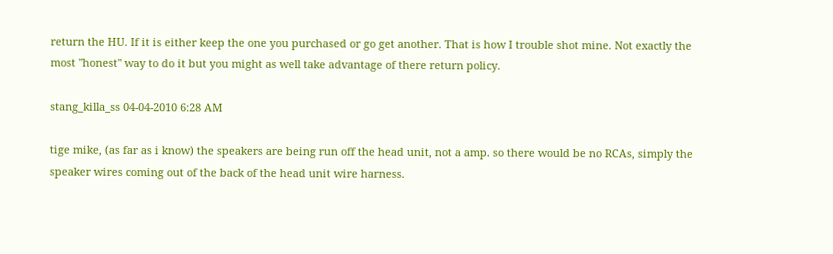return the HU. If it is either keep the one you purchased or go get another. That is how I trouble shot mine. Not exactly the most "honest" way to do it but you might as well take advantage of there return policy.

stang_killa_ss 04-04-2010 6:28 AM

tige mike, (as far as i know) the speakers are being run off the head unit, not a amp. so there would be no RCAs, simply the speaker wires coming out of the back of the head unit wire harness.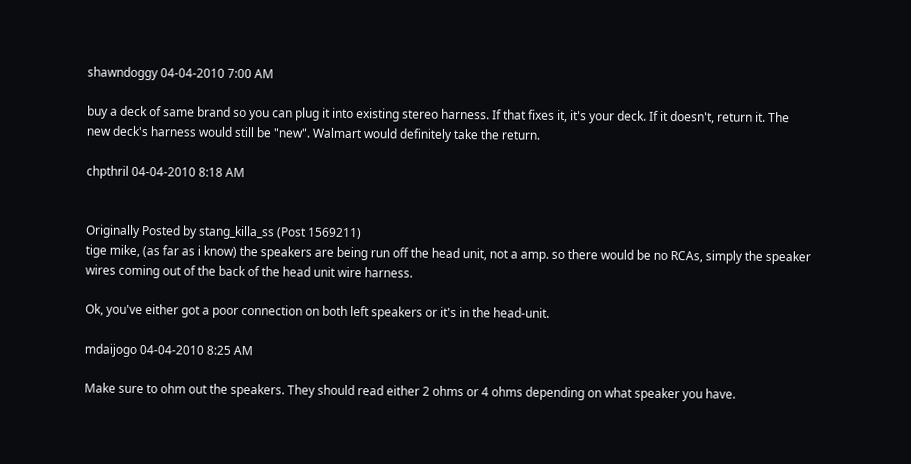shawndoggy 04-04-2010 7:00 AM

buy a deck of same brand so you can plug it into existing stereo harness. If that fixes it, it's your deck. If it doesn't, return it. The new deck's harness would still be "new". Walmart would definitely take the return.

chpthril 04-04-2010 8:18 AM


Originally Posted by stang_killa_ss (Post 1569211)
tige mike, (as far as i know) the speakers are being run off the head unit, not a amp. so there would be no RCAs, simply the speaker wires coming out of the back of the head unit wire harness.

Ok, you've either got a poor connection on both left speakers or it's in the head-unit.

mdaijogo 04-04-2010 8:25 AM

Make sure to ohm out the speakers. They should read either 2 ohms or 4 ohms depending on what speaker you have.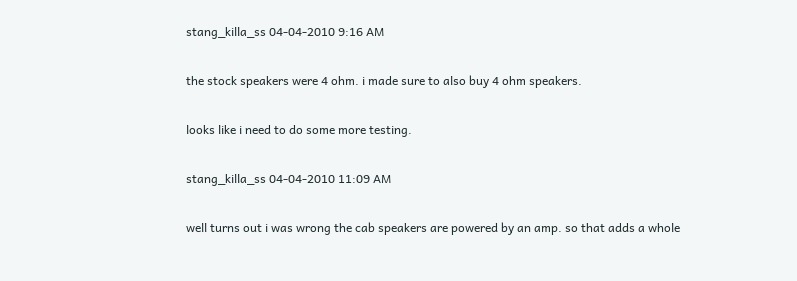stang_killa_ss 04-04-2010 9:16 AM

the stock speakers were 4 ohm. i made sure to also buy 4 ohm speakers.

looks like i need to do some more testing.

stang_killa_ss 04-04-2010 11:09 AM

well turns out i was wrong the cab speakers are powered by an amp. so that adds a whole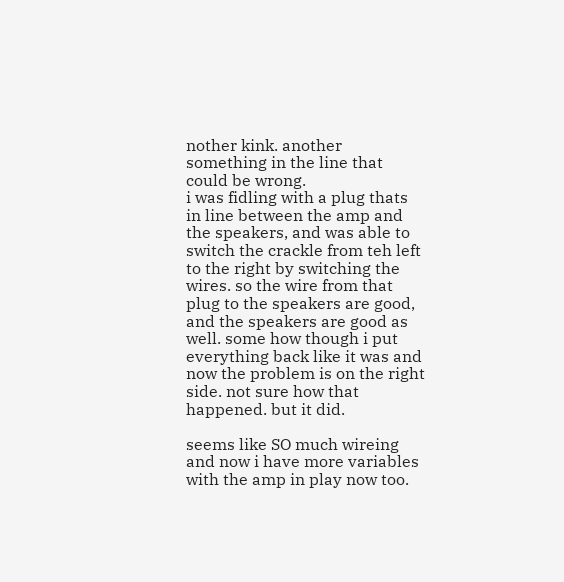nother kink. another something in the line that could be wrong.
i was fidling with a plug thats in line between the amp and the speakers, and was able to switch the crackle from teh left to the right by switching the wires. so the wire from that plug to the speakers are good, and the speakers are good as well. some how though i put everything back like it was and now the problem is on the right side. not sure how that happened. but it did.

seems like SO much wireing and now i have more variables with the amp in play now too.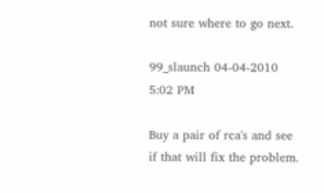not sure where to go next.

99_slaunch 04-04-2010 5:02 PM

Buy a pair of rca's and see if that will fix the problem.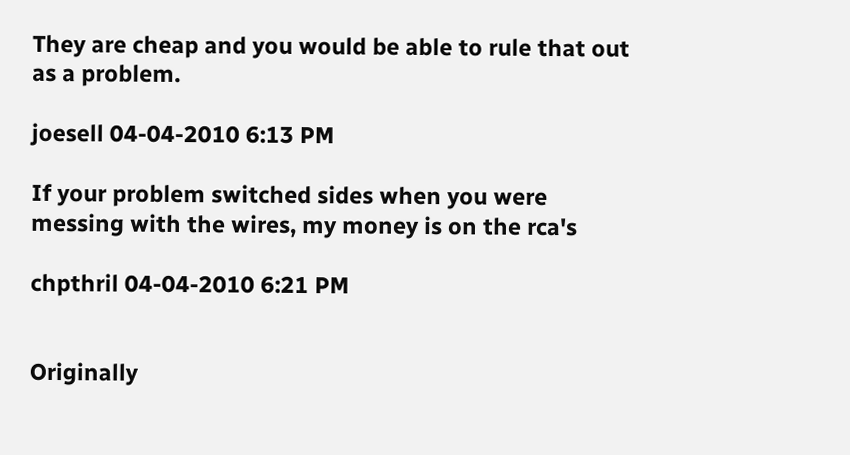They are cheap and you would be able to rule that out as a problem.

joesell 04-04-2010 6:13 PM

If your problem switched sides when you were messing with the wires, my money is on the rca's

chpthril 04-04-2010 6:21 PM


Originally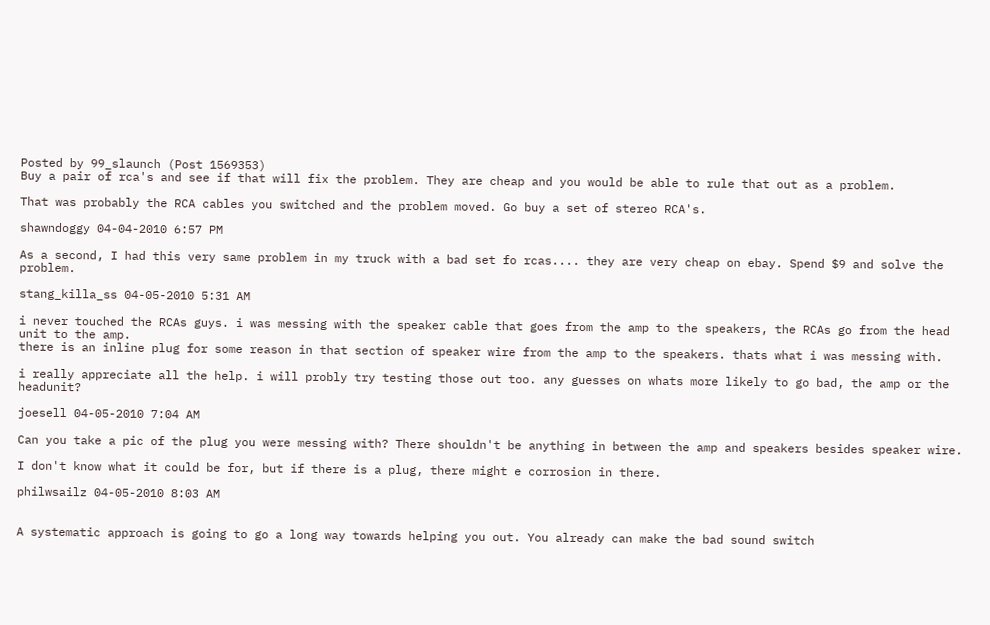Posted by 99_slaunch (Post 1569353)
Buy a pair of rca's and see if that will fix the problem. They are cheap and you would be able to rule that out as a problem.

That was probably the RCA cables you switched and the problem moved. Go buy a set of stereo RCA's.

shawndoggy 04-04-2010 6:57 PM

As a second, I had this very same problem in my truck with a bad set fo rcas.... they are very cheap on ebay. Spend $9 and solve the problem.

stang_killa_ss 04-05-2010 5:31 AM

i never touched the RCAs guys. i was messing with the speaker cable that goes from the amp to the speakers, the RCAs go from the head unit to the amp.
there is an inline plug for some reason in that section of speaker wire from the amp to the speakers. thats what i was messing with.

i really appreciate all the help. i will probly try testing those out too. any guesses on whats more likely to go bad, the amp or the headunit?

joesell 04-05-2010 7:04 AM

Can you take a pic of the plug you were messing with? There shouldn't be anything in between the amp and speakers besides speaker wire.

I don't know what it could be for, but if there is a plug, there might e corrosion in there.

philwsailz 04-05-2010 8:03 AM


A systematic approach is going to go a long way towards helping you out. You already can make the bad sound switch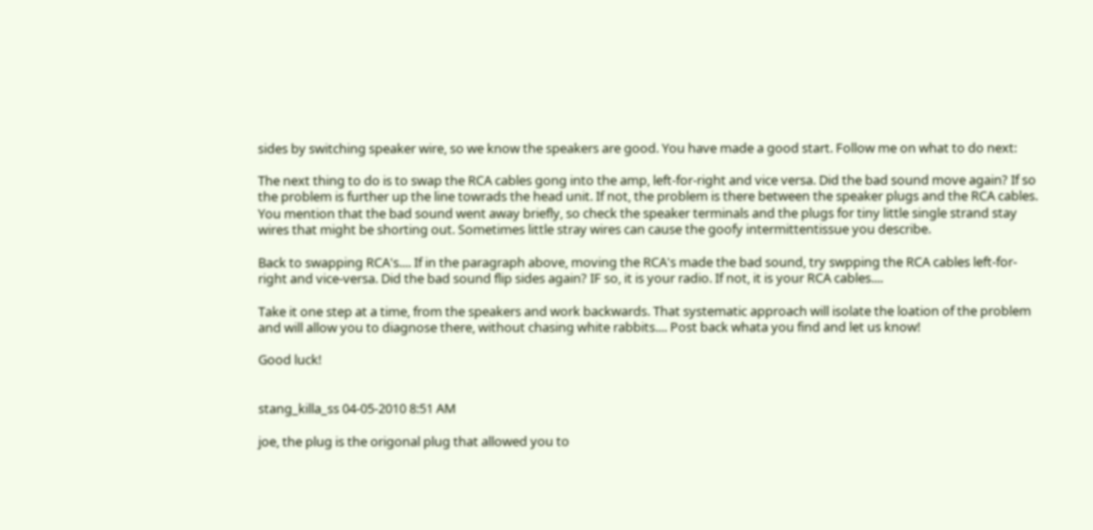sides by switching speaker wire, so we know the speakers are good. You have made a good start. Follow me on what to do next:

The next thing to do is to swap the RCA cables gong into the amp, left-for-right and vice versa. Did the bad sound move again? If so the problem is further up the line towrads the head unit. If not, the problem is there between the speaker plugs and the RCA cables. You mention that the bad sound went away briefly, so check the speaker terminals and the plugs for tiny little single strand stay wires that might be shorting out. Sometimes little stray wires can cause the goofy intermittentissue you describe.

Back to swapping RCA's.... If in the paragraph above, moving the RCA's made the bad sound, try swpping the RCA cables left-for-right and vice-versa. Did the bad sound flip sides again? IF so, it is your radio. If not, it is your RCA cables....

Take it one step at a time, from the speakers and work backwards. That systematic approach will isolate the loation of the problem and will allow you to diagnose there, without chasing white rabbits.... Post back whata you find and let us know!

Good luck!


stang_killa_ss 04-05-2010 8:51 AM

joe, the plug is the origonal plug that allowed you to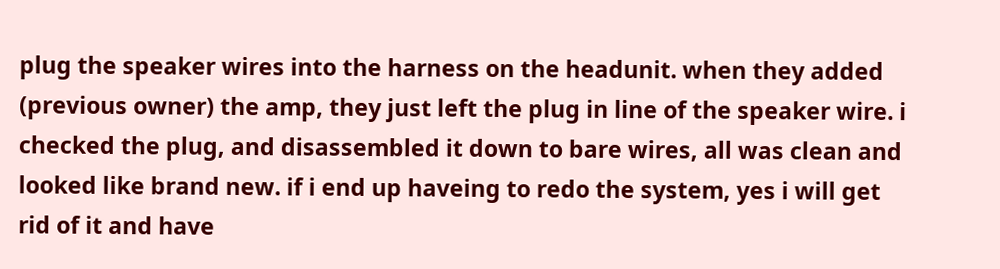plug the speaker wires into the harness on the headunit. when they added (previous owner) the amp, they just left the plug in line of the speaker wire. i checked the plug, and disassembled it down to bare wires, all was clean and looked like brand new. if i end up haveing to redo the system, yes i will get rid of it and have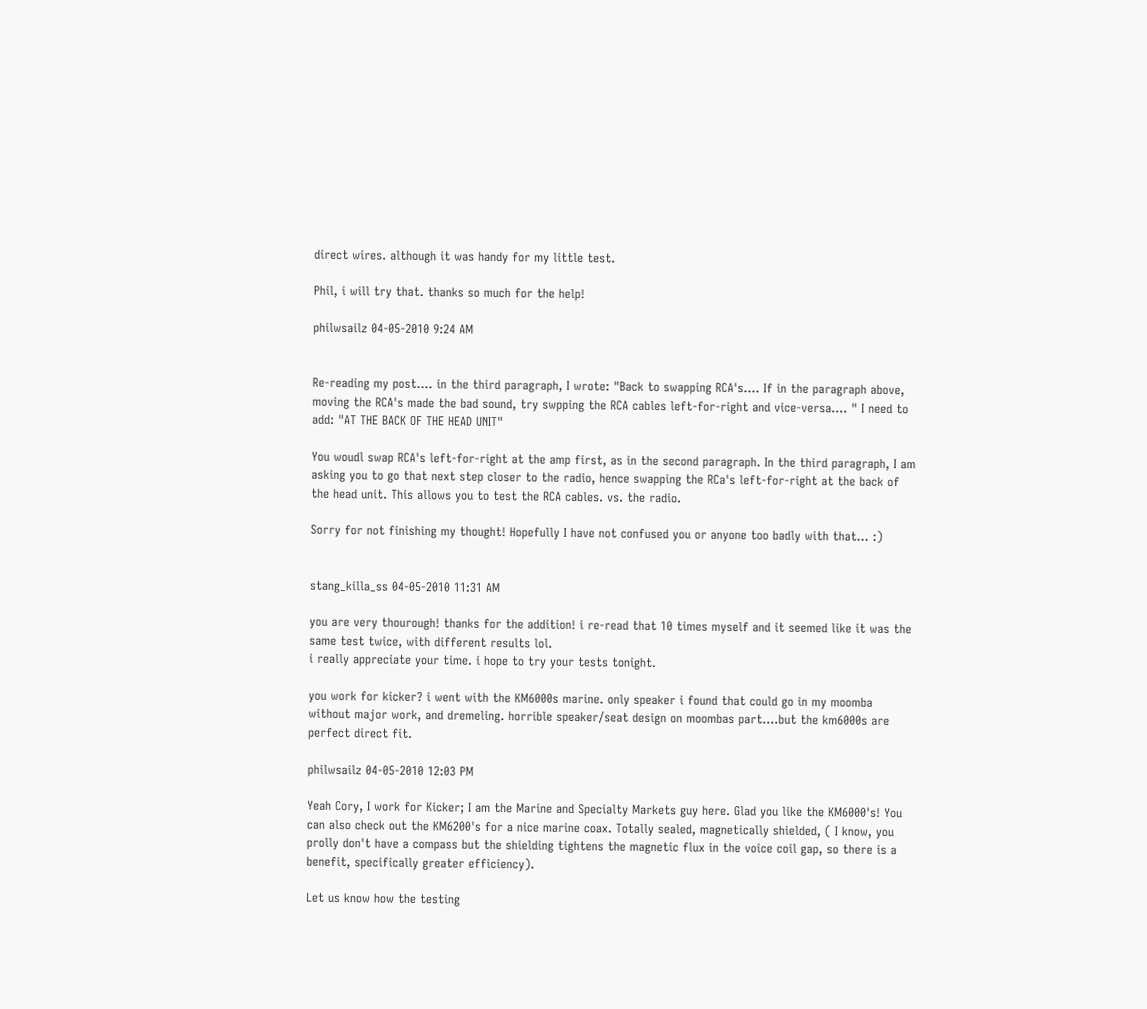direct wires. although it was handy for my little test.

Phil, i will try that. thanks so much for the help!

philwsailz 04-05-2010 9:24 AM


Re-reading my post.... in the third paragraph, I wrote: "Back to swapping RCA's.... If in the paragraph above, moving the RCA's made the bad sound, try swpping the RCA cables left-for-right and vice-versa.... " I need to add: "AT THE BACK OF THE HEAD UNIT"

You woudl swap RCA's left-for-right at the amp first, as in the second paragraph. In the third paragraph, I am asking you to go that next step closer to the radio, hence swapping the RCa's left-for-right at the back of the head unit. This allows you to test the RCA cables. vs. the radio.

Sorry for not finishing my thought! Hopefully I have not confused you or anyone too badly with that... :)


stang_killa_ss 04-05-2010 11:31 AM

you are very thourough! thanks for the addition! i re-read that 10 times myself and it seemed like it was the same test twice, with different results lol.
i really appreciate your time. i hope to try your tests tonight.

you work for kicker? i went with the KM6000s marine. only speaker i found that could go in my moomba without major work, and dremeling. horrible speaker/seat design on moombas part....but the km6000s are perfect direct fit.

philwsailz 04-05-2010 12:03 PM

Yeah Cory, I work for Kicker; I am the Marine and Specialty Markets guy here. Glad you like the KM6000's! You can also check out the KM6200's for a nice marine coax. Totally sealed, magnetically shielded, ( I know, you prolly don't have a compass but the shielding tightens the magnetic flux in the voice coil gap, so there is a benefit, specifically greater efficiency).

Let us know how the testing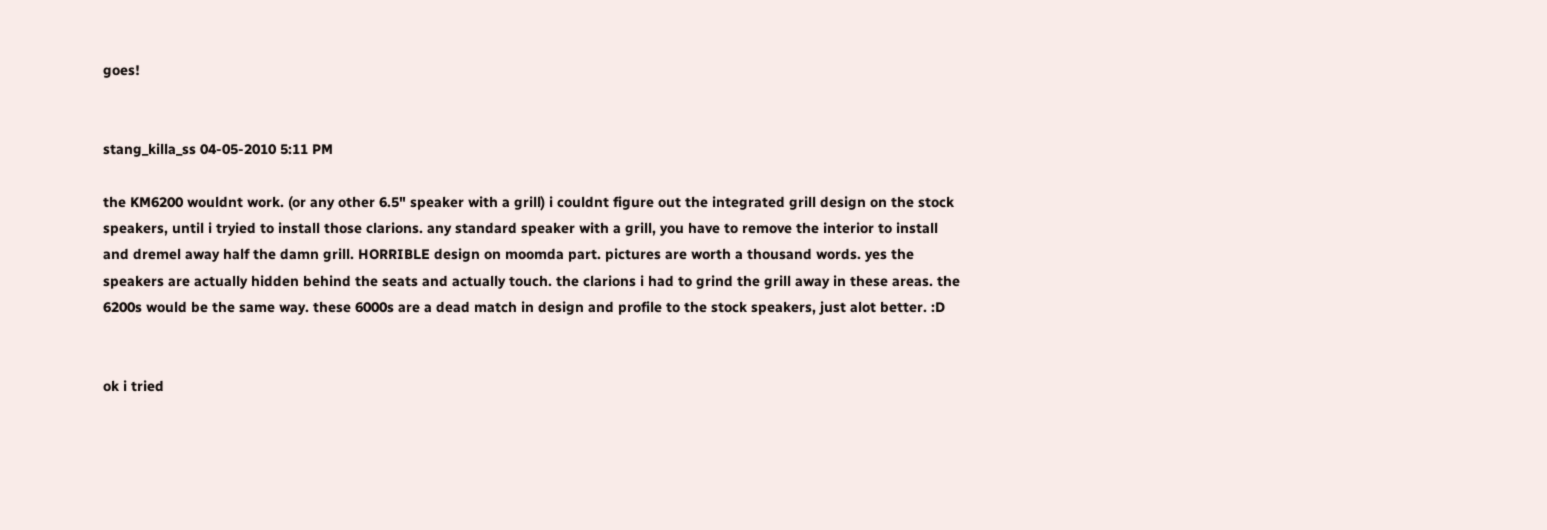goes!


stang_killa_ss 04-05-2010 5:11 PM

the KM6200 wouldnt work. (or any other 6.5" speaker with a grill) i couldnt figure out the integrated grill design on the stock speakers, until i tryied to install those clarions. any standard speaker with a grill, you have to remove the interior to install and dremel away half the damn grill. HORRIBLE design on moomda part. pictures are worth a thousand words. yes the speakers are actually hidden behind the seats and actually touch. the clarions i had to grind the grill away in these areas. the 6200s would be the same way. these 6000s are a dead match in design and profile to the stock speakers, just alot better. :D


ok i tried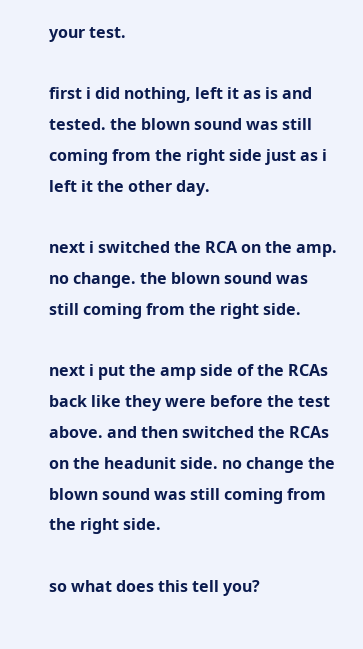your test.

first i did nothing, left it as is and tested. the blown sound was still coming from the right side just as i left it the other day.

next i switched the RCA on the amp. no change. the blown sound was still coming from the right side.

next i put the amp side of the RCAs back like they were before the test above. and then switched the RCAs on the headunit side. no change the blown sound was still coming from the right side.

so what does this tell you?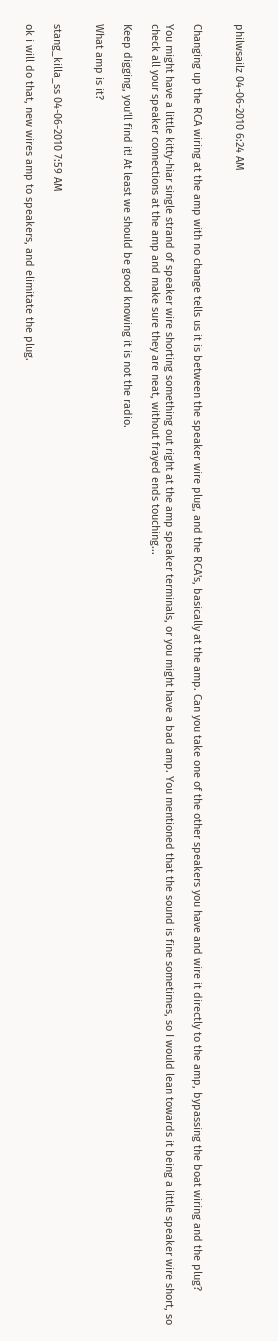philwsailz 04-06-2010 6:24 AM


Changing up the RCA wiring at the amp with no change tells us it is between the speaker wire plug, and the RCA's, basically at the amp. Can you take one of the other speakers you have and wire it directly to the amp, bypassing the boat wiring and the plug?

You might have a little kitty-hiar single strand of speaker wire shorting something out right at the amp speaker terminals, or you might have a bad amp. You mentioned that the sound is fine sometimes, so I would lean towards it being a little speaker wire short, so check all your speaker connections at the amp and make sure they are neat, without frayed ends touching...

Keep digging, you'll find it! At least we should be good knowing it is not the radio.

What amp is it?


stang_killa_ss 04-06-2010 7:59 AM

ok i will do that, new wires amp to speakers, and elimitate the plug.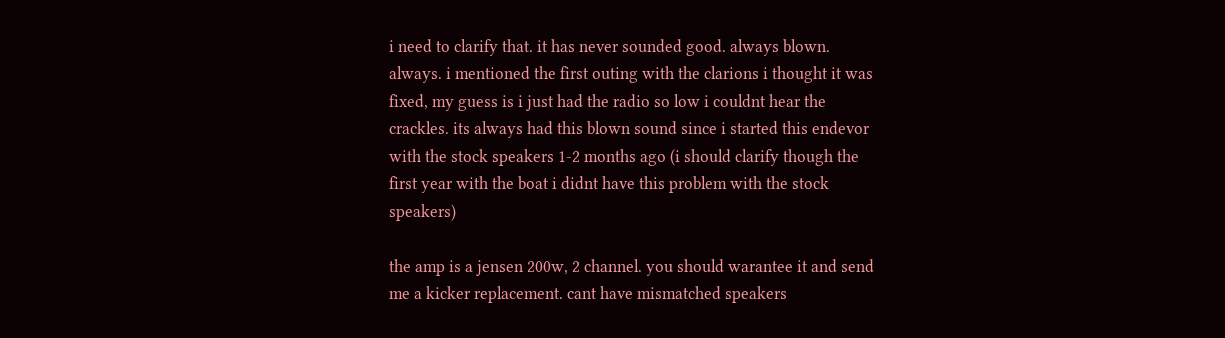i need to clarify that. it has never sounded good. always blown. always. i mentioned the first outing with the clarions i thought it was fixed, my guess is i just had the radio so low i couldnt hear the crackles. its always had this blown sound since i started this endevor with the stock speakers 1-2 months ago (i should clarify though the first year with the boat i didnt have this problem with the stock speakers)

the amp is a jensen 200w, 2 channel. you should warantee it and send me a kicker replacement. cant have mismatched speakers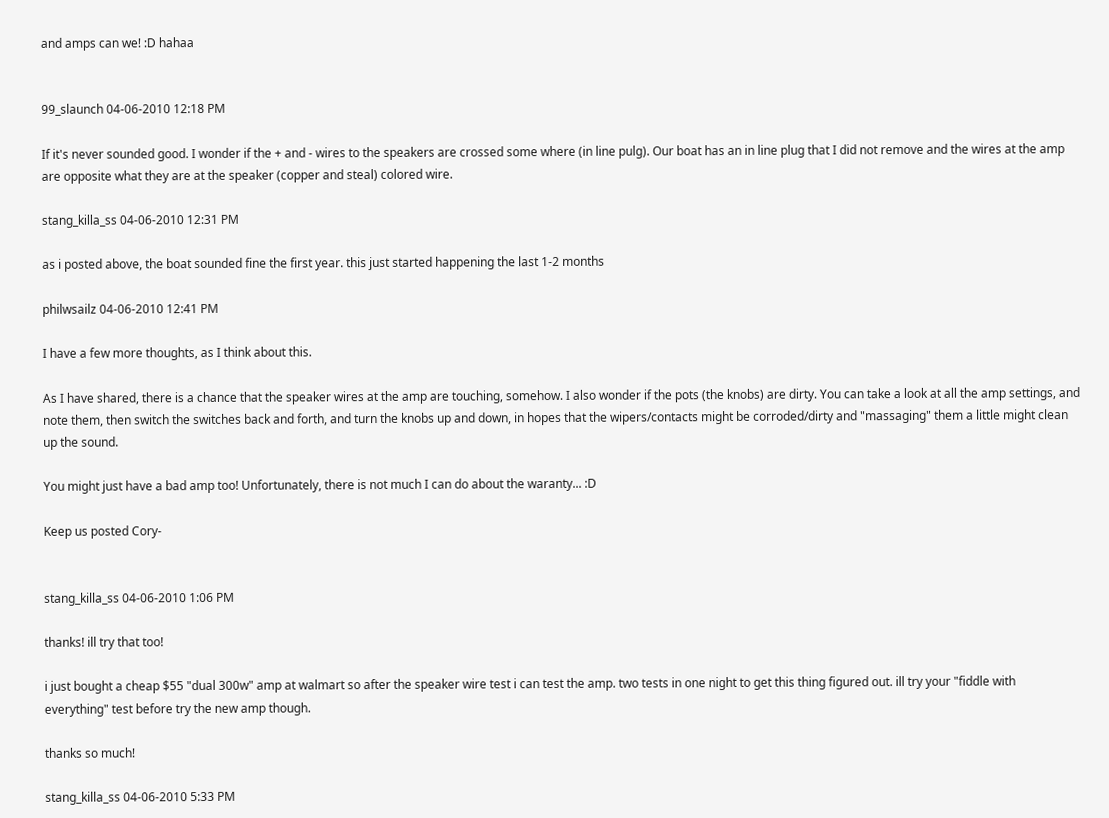and amps can we! :D hahaa


99_slaunch 04-06-2010 12:18 PM

If it's never sounded good. I wonder if the + and - wires to the speakers are crossed some where (in line pulg). Our boat has an in line plug that I did not remove and the wires at the amp are opposite what they are at the speaker (copper and steal) colored wire.

stang_killa_ss 04-06-2010 12:31 PM

as i posted above, the boat sounded fine the first year. this just started happening the last 1-2 months

philwsailz 04-06-2010 12:41 PM

I have a few more thoughts, as I think about this.

As I have shared, there is a chance that the speaker wires at the amp are touching, somehow. I also wonder if the pots (the knobs) are dirty. You can take a look at all the amp settings, and note them, then switch the switches back and forth, and turn the knobs up and down, in hopes that the wipers/contacts might be corroded/dirty and "massaging" them a little might clean up the sound.

You might just have a bad amp too! Unfortunately, there is not much I can do about the waranty... :D

Keep us posted Cory-


stang_killa_ss 04-06-2010 1:06 PM

thanks! ill try that too!

i just bought a cheap $55 "dual 300w" amp at walmart so after the speaker wire test i can test the amp. two tests in one night to get this thing figured out. ill try your "fiddle with everything" test before try the new amp though.

thanks so much!

stang_killa_ss 04-06-2010 5:33 PM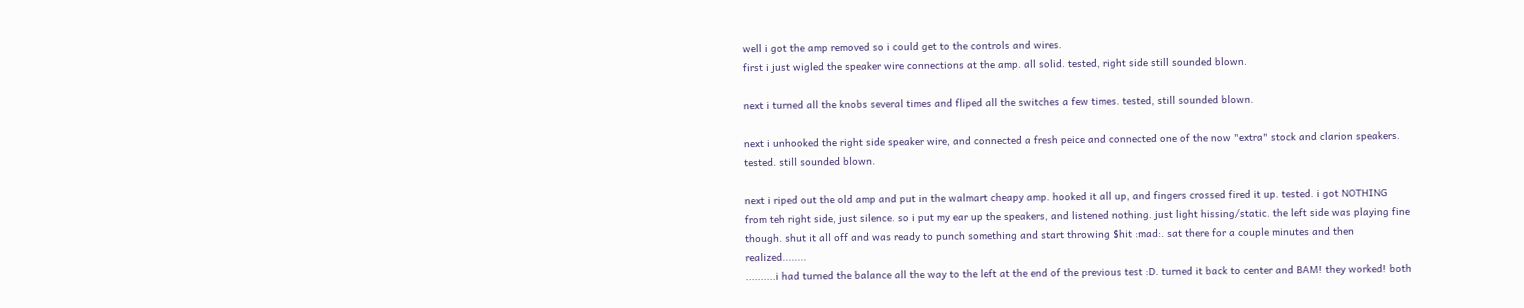well i got the amp removed so i could get to the controls and wires.
first i just wigled the speaker wire connections at the amp. all solid. tested, right side still sounded blown.

next i turned all the knobs several times and fliped all the switches a few times. tested, still sounded blown.

next i unhooked the right side speaker wire, and connected a fresh peice and connected one of the now "extra" stock and clarion speakers. tested. still sounded blown.

next i riped out the old amp and put in the walmart cheapy amp. hooked it all up, and fingers crossed fired it up. tested. i got NOTHING from teh right side, just silence. so i put my ear up the speakers, and listened nothing. just light hissing/static. the left side was playing fine though. shut it all off and was ready to punch something and start throwing $hit :mad:. sat there for a couple minutes and then realized........
..........i had turned the balance all the way to the left at the end of the previous test :D. turned it back to center and BAM! they worked! both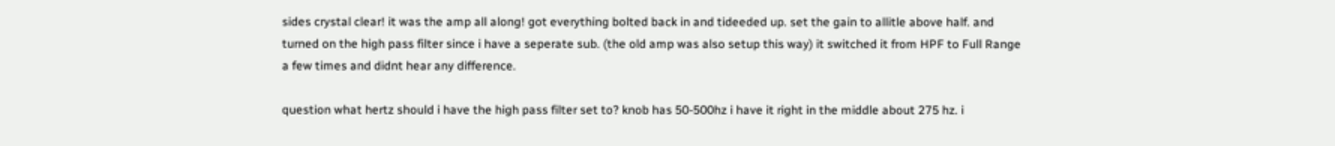sides crystal clear! it was the amp all along! got everything bolted back in and tideeded up. set the gain to allitle above half. and turned on the high pass filter since i have a seperate sub. (the old amp was also setup this way) it switched it from HPF to Full Range a few times and didnt hear any difference.

question what hertz should i have the high pass filter set to? knob has 50-500hz i have it right in the middle about 275 hz. i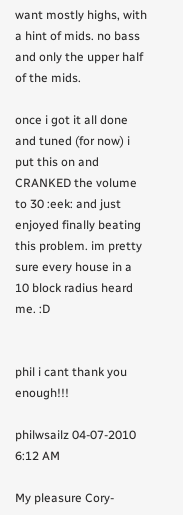want mostly highs, with a hint of mids. no bass and only the upper half of the mids.

once i got it all done and tuned (for now) i put this on and CRANKED the volume to 30 :eek: and just enjoyed finally beating this problem. im pretty sure every house in a 10 block radius heard me. :D


phil i cant thank you enough!!!

philwsailz 04-07-2010 6:12 AM

My pleasure Cory-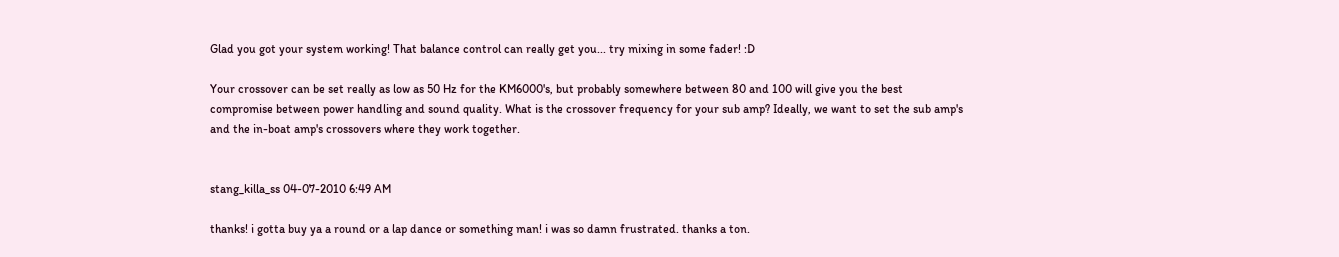Glad you got your system working! That balance control can really get you... try mixing in some fader! :D

Your crossover can be set really as low as 50 Hz for the KM6000's, but probably somewhere between 80 and 100 will give you the best compromise between power handling and sound quality. What is the crossover frequency for your sub amp? Ideally, we want to set the sub amp's and the in-boat amp's crossovers where they work together.


stang_killa_ss 04-07-2010 6:49 AM

thanks! i gotta buy ya a round or a lap dance or something man! i was so damn frustrated. thanks a ton.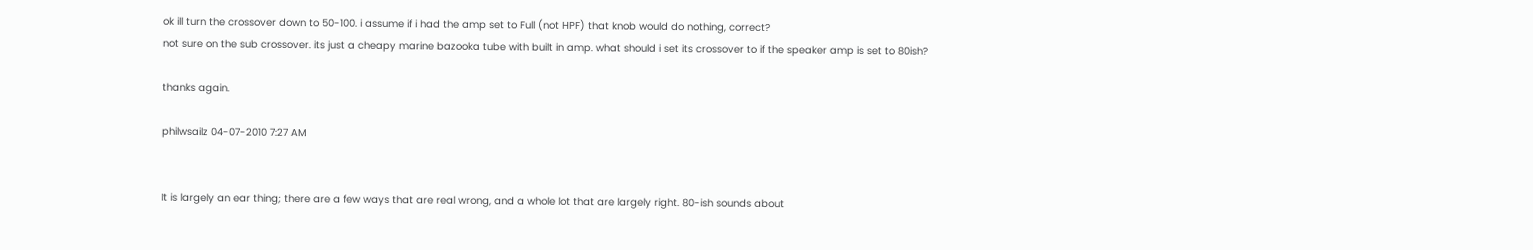ok ill turn the crossover down to 50-100. i assume if i had the amp set to Full (not HPF) that knob would do nothing, correct?
not sure on the sub crossover. its just a cheapy marine bazooka tube with built in amp. what should i set its crossover to if the speaker amp is set to 80ish?

thanks again.

philwsailz 04-07-2010 7:27 AM


It is largely an ear thing; there are a few ways that are real wrong, and a whole lot that are largely right. 80-ish sounds about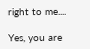right to me....

Yes, you are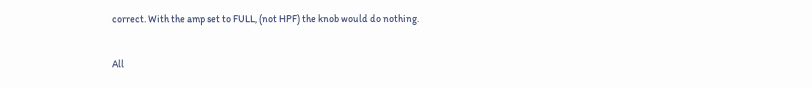correct. With the amp set to FULL, (not HPF) the knob would do nothing.


All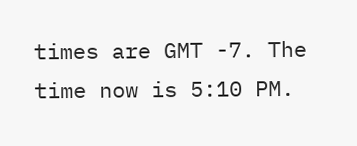times are GMT -7. The time now is 5:10 PM.